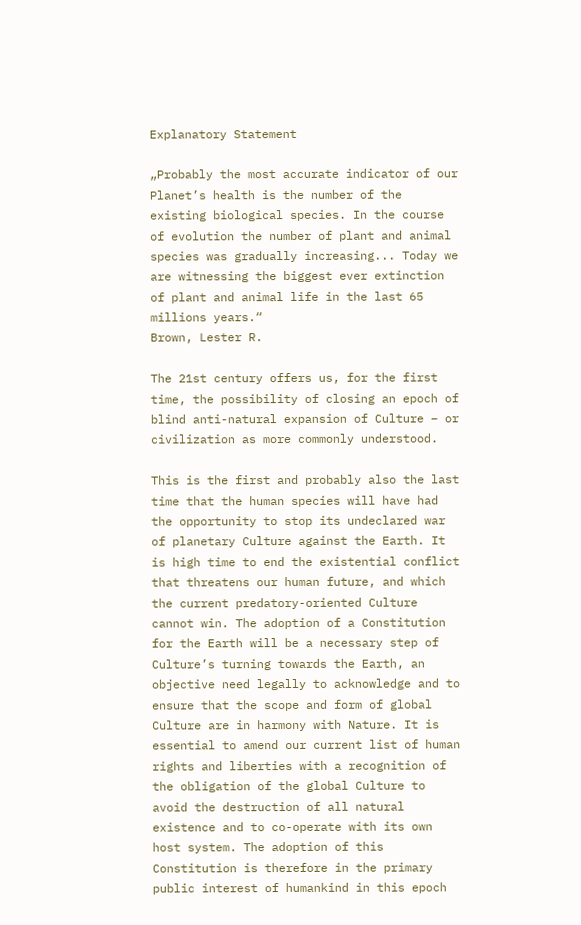Explanatory Statement

„Probably the most accurate indicator of our Planet’s health is the number of the existing biological species. In the course of evolution the number of plant and animal species was gradually increasing... Today we are witnessing the biggest ever extinction of plant and animal life in the last 65 millions years.“
Brown, Lester R.

The 21st century offers us, for the first time, the possibility of closing an epoch of blind anti-natural expansion of Culture – or civilization as more commonly understood.

This is the first and probably also the last time that the human species will have had the opportunity to stop its undeclared war of planetary Culture against the Earth. It is high time to end the existential conflict that threatens our human future, and which the current predatory-oriented Culture cannot win. The adoption of a Constitution for the Earth will be a necessary step of Culture’s turning towards the Earth, an objective need legally to acknowledge and to ensure that the scope and form of global Culture are in harmony with Nature. It is essential to amend our current list of human rights and liberties with a recognition of the obligation of the global Culture to avoid the destruction of all natural existence and to co-operate with its own host system. The adoption of this Constitution is therefore in the primary public interest of humankind in this epoch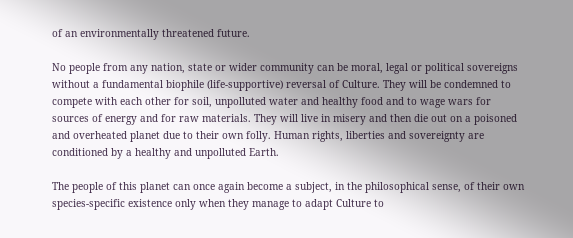of an environmentally threatened future.

No people from any nation, state or wider community can be moral, legal or political sovereigns without a fundamental biophile (life-supportive) reversal of Culture. They will be condemned to compete with each other for soil, unpolluted water and healthy food and to wage wars for sources of energy and for raw materials. They will live in misery and then die out on a poisoned and overheated planet due to their own folly. Human rights, liberties and sovereignty are conditioned by a healthy and unpolluted Earth.

The people of this planet can once again become a subject, in the philosophical sense, of their own species-specific existence only when they manage to adapt Culture to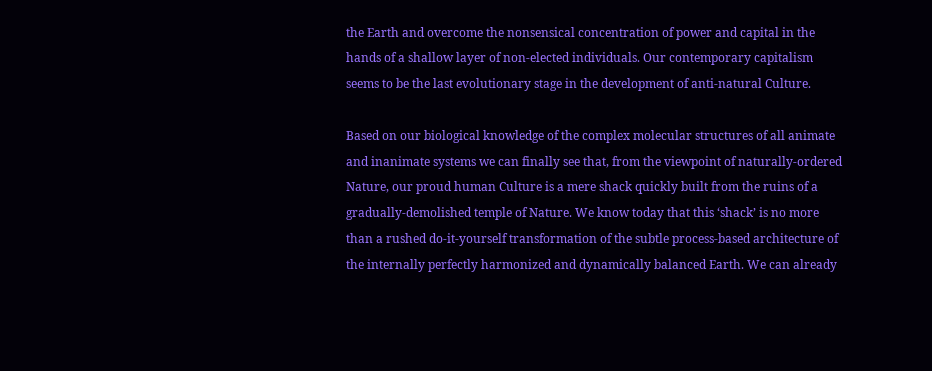the Earth and overcome the nonsensical concentration of power and capital in the hands of a shallow layer of non-elected individuals. Our contemporary capitalism seems to be the last evolutionary stage in the development of anti-natural Culture.

Based on our biological knowledge of the complex molecular structures of all animate and inanimate systems we can finally see that, from the viewpoint of naturally-ordered Nature, our proud human Culture is a mere shack quickly built from the ruins of a gradually-demolished temple of Nature. We know today that this ‘shack’ is no more than a rushed do-it-yourself transformation of the subtle process-based architecture of the internally perfectly harmonized and dynamically balanced Earth. We can already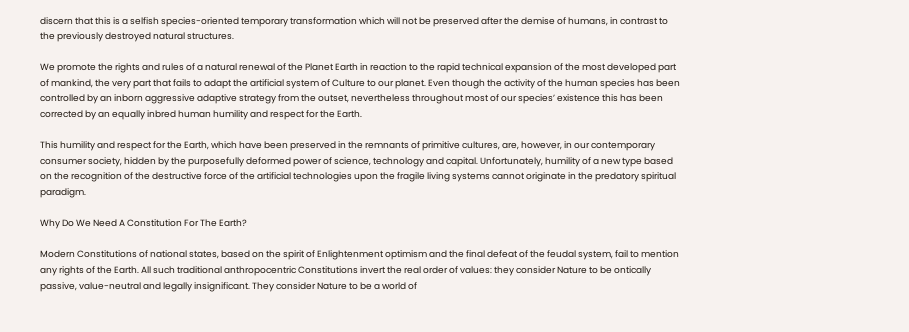discern that this is a selfish species-oriented temporary transformation which will not be preserved after the demise of humans, in contrast to the previously destroyed natural structures.

We promote the rights and rules of a natural renewal of the Planet Earth in reaction to the rapid technical expansion of the most developed part of mankind, the very part that fails to adapt the artificial system of Culture to our planet. Even though the activity of the human species has been controlled by an inborn aggressive adaptive strategy from the outset, nevertheless throughout most of our species’ existence this has been corrected by an equally inbred human humility and respect for the Earth.

This humility and respect for the Earth, which have been preserved in the remnants of primitive cultures, are, however, in our contemporary consumer society, hidden by the purposefully deformed power of science, technology and capital. Unfortunately, humility of a new type based on the recognition of the destructive force of the artificial technologies upon the fragile living systems cannot originate in the predatory spiritual paradigm.

Why Do We Need A Constitution For The Earth?

Modern Constitutions of national states, based on the spirit of Enlightenment optimism and the final defeat of the feudal system, fail to mention any rights of the Earth. All such traditional anthropocentric Constitutions invert the real order of values: they consider Nature to be ontically passive, value-neutral and legally insignificant. They consider Nature to be a world of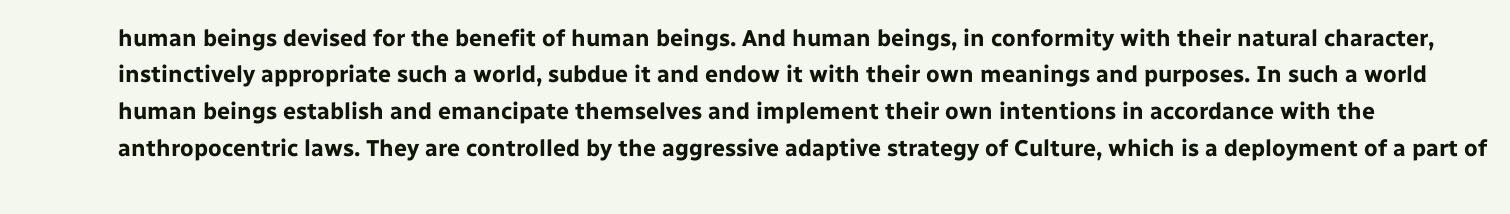human beings devised for the benefit of human beings. And human beings, in conformity with their natural character, instinctively appropriate such a world, subdue it and endow it with their own meanings and purposes. In such a world human beings establish and emancipate themselves and implement their own intentions in accordance with the anthropocentric laws. They are controlled by the aggressive adaptive strategy of Culture, which is a deployment of a part of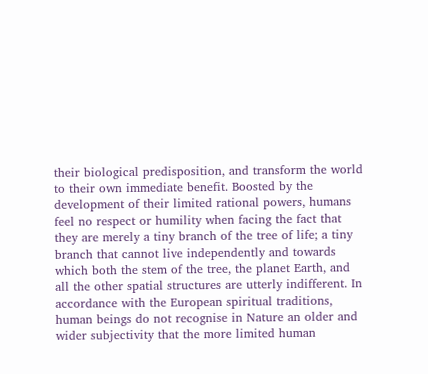their biological predisposition, and transform the world to their own immediate benefit. Boosted by the development of their limited rational powers, humans feel no respect or humility when facing the fact that they are merely a tiny branch of the tree of life; a tiny branch that cannot live independently and towards which both the stem of the tree, the planet Earth, and all the other spatial structures are utterly indifferent. In accordance with the European spiritual traditions, human beings do not recognise in Nature an older and wider subjectivity that the more limited human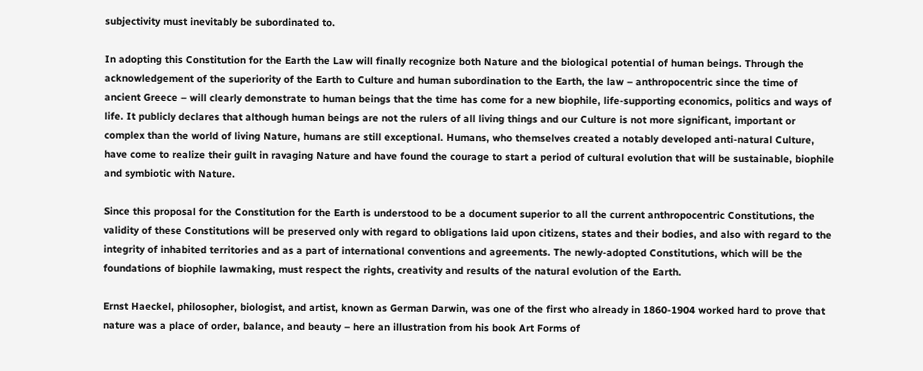subjectivity must inevitably be subordinated to.

In adopting this Constitution for the Earth the Law will finally recognize both Nature and the biological potential of human beings. Through the acknowledgement of the superiority of the Earth to Culture and human subordination to the Earth, the law – anthropocentric since the time of ancient Greece – will clearly demonstrate to human beings that the time has come for a new biophile, life-supporting economics, politics and ways of life. It publicly declares that although human beings are not the rulers of all living things and our Culture is not more significant, important or complex than the world of living Nature, humans are still exceptional. Humans, who themselves created a notably developed anti-natural Culture, have come to realize their guilt in ravaging Nature and have found the courage to start a period of cultural evolution that will be sustainable, biophile and symbiotic with Nature.

Since this proposal for the Constitution for the Earth is understood to be a document superior to all the current anthropocentric Constitutions, the validity of these Constitutions will be preserved only with regard to obligations laid upon citizens, states and their bodies, and also with regard to the integrity of inhabited territories and as a part of international conventions and agreements. The newly-adopted Constitutions, which will be the foundations of biophile lawmaking, must respect the rights, creativity and results of the natural evolution of the Earth.

Ernst Haeckel, philosopher, biologist, and artist, known as German Darwin, was one of the first who already in 1860-1904 worked hard to prove that nature was a place of order, balance, and beauty – here an illustration from his book Art Forms of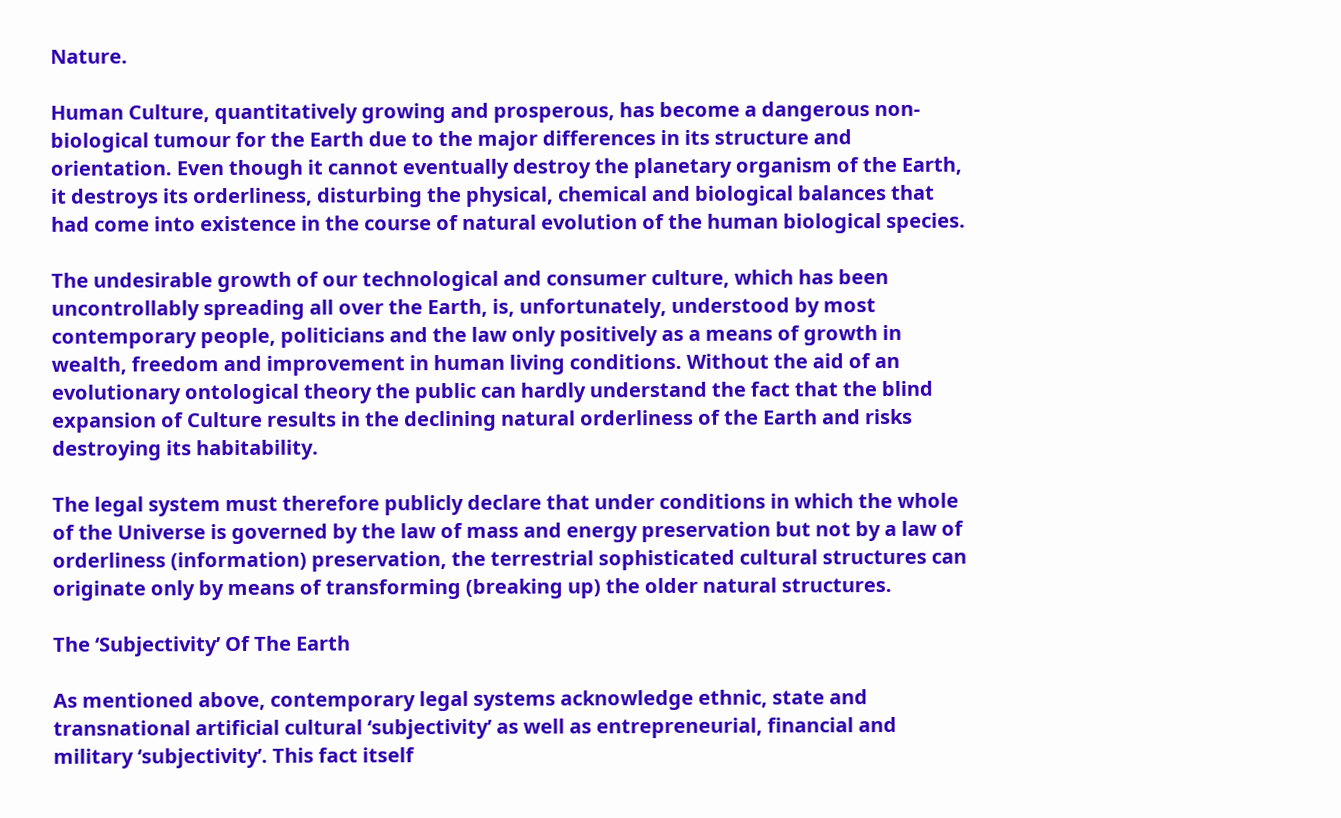Nature.

Human Culture, quantitatively growing and prosperous, has become a dangerous non-biological tumour for the Earth due to the major differences in its structure and orientation. Even though it cannot eventually destroy the planetary organism of the Earth, it destroys its orderliness, disturbing the physical, chemical and biological balances that had come into existence in the course of natural evolution of the human biological species.

The undesirable growth of our technological and consumer culture, which has been uncontrollably spreading all over the Earth, is, unfortunately, understood by most contemporary people, politicians and the law only positively as a means of growth in wealth, freedom and improvement in human living conditions. Without the aid of an evolutionary ontological theory the public can hardly understand the fact that the blind expansion of Culture results in the declining natural orderliness of the Earth and risks destroying its habitability.

The legal system must therefore publicly declare that under conditions in which the whole of the Universe is governed by the law of mass and energy preservation but not by a law of orderliness (information) preservation, the terrestrial sophisticated cultural structures can originate only by means of transforming (breaking up) the older natural structures.

The ‘Subjectivity’ Of The Earth

As mentioned above, contemporary legal systems acknowledge ethnic, state and transnational artificial cultural ‘subjectivity’ as well as entrepreneurial, financial and military ‘subjectivity’. This fact itself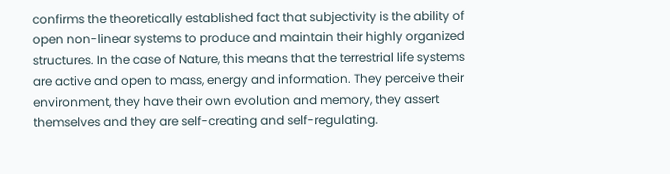confirms the theoretically established fact that subjectivity is the ability of open non-linear systems to produce and maintain their highly organized structures. In the case of Nature, this means that the terrestrial life systems are active and open to mass, energy and information. They perceive their environment, they have their own evolution and memory, they assert themselves and they are self-creating and self-regulating.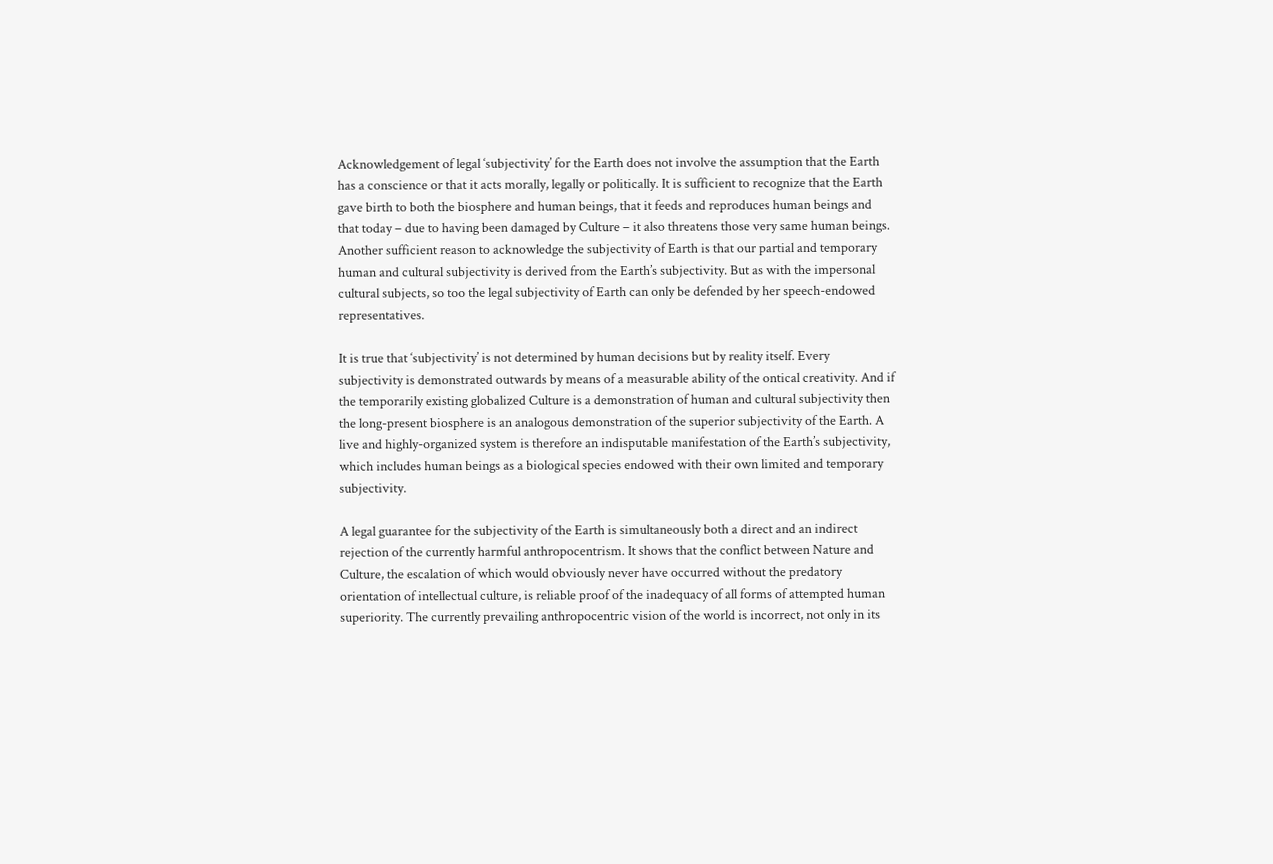Acknowledgement of legal ‘subjectivity’ for the Earth does not involve the assumption that the Earth has a conscience or that it acts morally, legally or politically. It is sufficient to recognize that the Earth gave birth to both the biosphere and human beings, that it feeds and reproduces human beings and that today – due to having been damaged by Culture – it also threatens those very same human beings. Another sufficient reason to acknowledge the subjectivity of Earth is that our partial and temporary human and cultural subjectivity is derived from the Earth’s subjectivity. But as with the impersonal cultural subjects, so too the legal subjectivity of Earth can only be defended by her speech-endowed representatives.

It is true that ‘subjectivity’ is not determined by human decisions but by reality itself. Every subjectivity is demonstrated outwards by means of a measurable ability of the ontical creativity. And if the temporarily existing globalized Culture is a demonstration of human and cultural subjectivity then the long-present biosphere is an analogous demonstration of the superior subjectivity of the Earth. A live and highly-organized system is therefore an indisputable manifestation of the Earth’s subjectivity, which includes human beings as a biological species endowed with their own limited and temporary subjectivity.

A legal guarantee for the subjectivity of the Earth is simultaneously both a direct and an indirect rejection of the currently harmful anthropocentrism. It shows that the conflict between Nature and Culture, the escalation of which would obviously never have occurred without the predatory orientation of intellectual culture, is reliable proof of the inadequacy of all forms of attempted human superiority. The currently prevailing anthropocentric vision of the world is incorrect, not only in its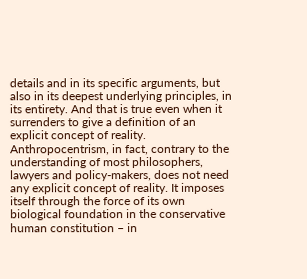details and in its specific arguments, but also in its deepest underlying principles, in its entirety. And that is true even when it surrenders to give a definition of an explicit concept of reality. Anthropocentrism, in fact, contrary to the understanding of most philosophers, lawyers and policy-makers, does not need any explicit concept of reality. It imposes itself through the force of its own biological foundation in the conservative human constitution – in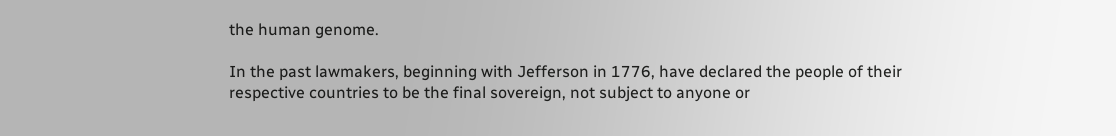the human genome.

In the past lawmakers, beginning with Jefferson in 1776, have declared the people of their respective countries to be the final sovereign, not subject to anyone or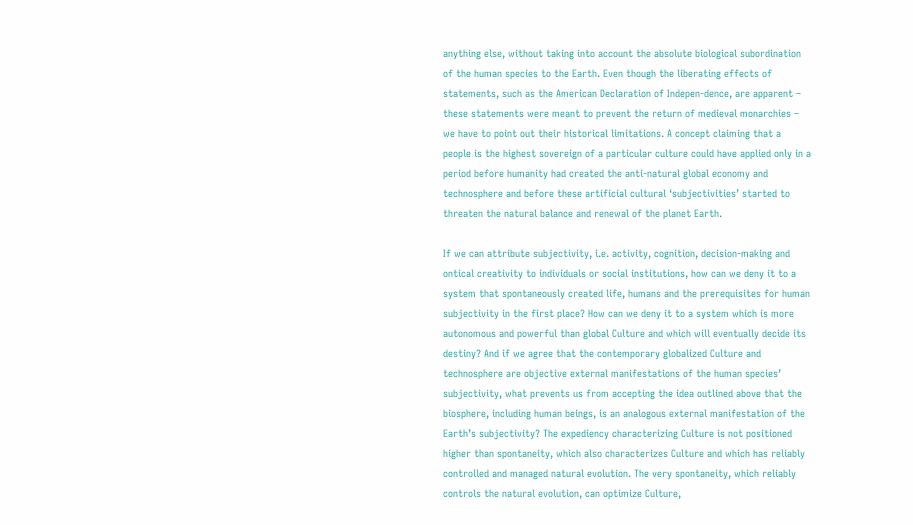anything else, without taking into account the absolute biological subordination of the human species to the Earth. Even though the liberating effects of statements, such as the American Declaration of Indepen-dence, are apparent – these statements were meant to prevent the return of medieval monarchies – we have to point out their historical limitations. A concept claiming that a people is the highest sovereign of a particular culture could have applied only in a period before humanity had created the anti-natural global economy and technosphere and before these artificial cultural ‘subjectivities’ started to threaten the natural balance and renewal of the planet Earth.

If we can attribute subjectivity, i.e. activity, cognition, decision-making and ontical creativity to individuals or social institutions, how can we deny it to a system that spontaneously created life, humans and the prerequisites for human subjectivity in the first place? How can we deny it to a system which is more autonomous and powerful than global Culture and which will eventually decide its destiny? And if we agree that the contemporary globalized Culture and technosphere are objective external manifestations of the human species’ subjectivity, what prevents us from accepting the idea outlined above that the biosphere, including human beings, is an analogous external manifestation of the Earth’s subjectivity? The expediency characterizing Culture is not positioned higher than spontaneity, which also characterizes Culture and which has reliably controlled and managed natural evolution. The very spontaneity, which reliably controls the natural evolution, can optimize Culture,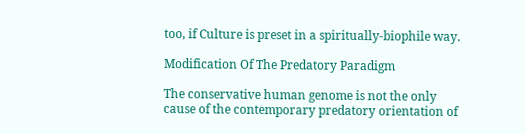too, if Culture is preset in a spiritually-biophile way.

Modification Of The Predatory Paradigm

The conservative human genome is not the only cause of the contemporary predatory orientation of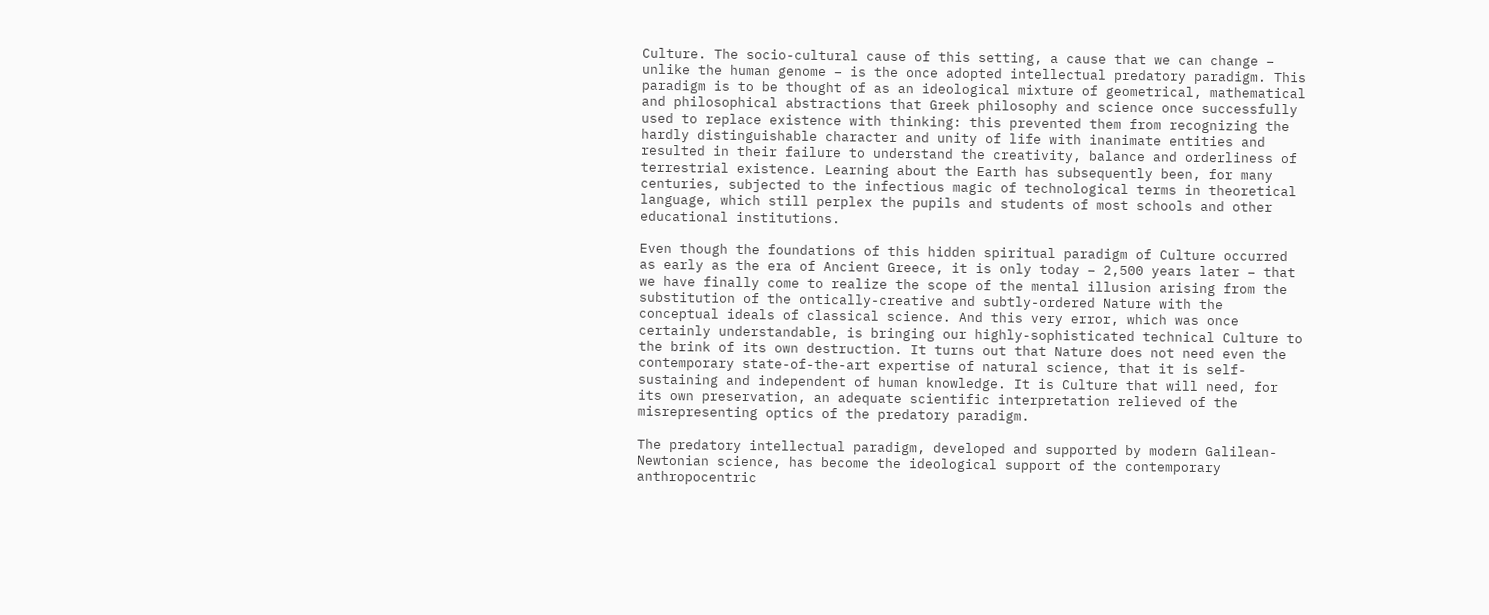Culture. The socio-cultural cause of this setting, a cause that we can change – unlike the human genome – is the once adopted intellectual predatory paradigm. This paradigm is to be thought of as an ideological mixture of geometrical, mathematical and philosophical abstractions that Greek philosophy and science once successfully used to replace existence with thinking: this prevented them from recognizing the hardly distinguishable character and unity of life with inanimate entities and resulted in their failure to understand the creativity, balance and orderliness of terrestrial existence. Learning about the Earth has subsequently been, for many centuries, subjected to the infectious magic of technological terms in theoretical language, which still perplex the pupils and students of most schools and other educational institutions.

Even though the foundations of this hidden spiritual paradigm of Culture occurred as early as the era of Ancient Greece, it is only today – 2,500 years later – that we have finally come to realize the scope of the mental illusion arising from the substitution of the ontically-creative and subtly-ordered Nature with the conceptual ideals of classical science. And this very error, which was once certainly understandable, is bringing our highly-sophisticated technical Culture to the brink of its own destruction. It turns out that Nature does not need even the contemporary state-of-the-art expertise of natural science, that it is self-sustaining and independent of human knowledge. It is Culture that will need, for its own preservation, an adequate scientific interpretation relieved of the misrepresenting optics of the predatory paradigm.

The predatory intellectual paradigm, developed and supported by modern Galilean-Newtonian science, has become the ideological support of the contemporary anthropocentric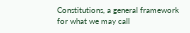Constitutions, a general framework for what we may call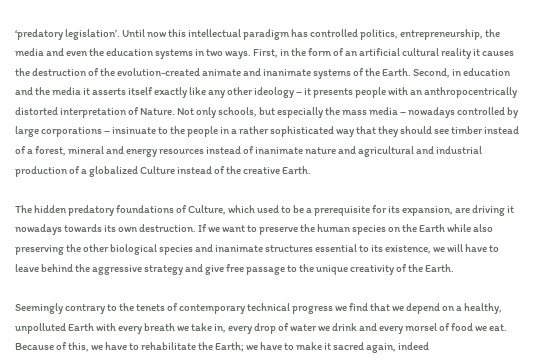‘predatory legislation’. Until now this intellectual paradigm has controlled politics, entrepreneurship, the media and even the education systems in two ways. First, in the form of an artificial cultural reality it causes the destruction of the evolution-created animate and inanimate systems of the Earth. Second, in education and the media it asserts itself exactly like any other ideology – it presents people with an anthropocentrically distorted interpretation of Nature. Not only schools, but especially the mass media – nowadays controlled by large corporations – insinuate to the people in a rather sophisticated way that they should see timber instead of a forest, mineral and energy resources instead of inanimate nature and agricultural and industrial production of a globalized Culture instead of the creative Earth.

The hidden predatory foundations of Culture, which used to be a prerequisite for its expansion, are driving it nowadays towards its own destruction. If we want to preserve the human species on the Earth while also preserving the other biological species and inanimate structures essential to its existence, we will have to leave behind the aggressive strategy and give free passage to the unique creativity of the Earth.

Seemingly contrary to the tenets of contemporary technical progress we find that we depend on a healthy, unpolluted Earth with every breath we take in, every drop of water we drink and every morsel of food we eat. Because of this, we have to rehabilitate the Earth; we have to make it sacred again, indeed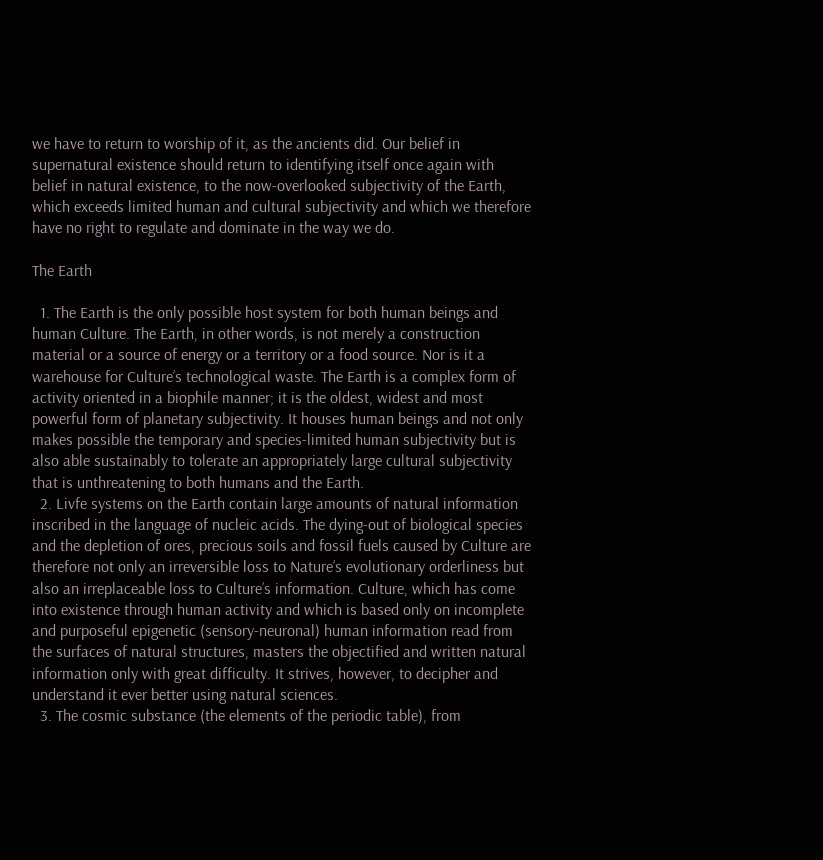we have to return to worship of it, as the ancients did. Our belief in supernatural existence should return to identifying itself once again with belief in natural existence, to the now-overlooked subjectivity of the Earth, which exceeds limited human and cultural subjectivity and which we therefore have no right to regulate and dominate in the way we do.

The Earth

  1. The Earth is the only possible host system for both human beings and human Culture. The Earth, in other words, is not merely a construction material or a source of energy or a territory or a food source. Nor is it a warehouse for Culture’s technological waste. The Earth is a complex form of activity oriented in a biophile manner; it is the oldest, widest and most powerful form of planetary subjectivity. It houses human beings and not only makes possible the temporary and species-limited human subjectivity but is also able sustainably to tolerate an appropriately large cultural subjectivity that is unthreatening to both humans and the Earth.
  2. Livfe systems on the Earth contain large amounts of natural information inscribed in the language of nucleic acids. The dying-out of biological species and the depletion of ores, precious soils and fossil fuels caused by Culture are therefore not only an irreversible loss to Nature’s evolutionary orderliness but also an irreplaceable loss to Culture’s information. Culture, which has come into existence through human activity and which is based only on incomplete and purposeful epigenetic (sensory-neuronal) human information read from the surfaces of natural structures, masters the objectified and written natural information only with great difficulty. It strives, however, to decipher and understand it ever better using natural sciences.
  3. The cosmic substance (the elements of the periodic table), from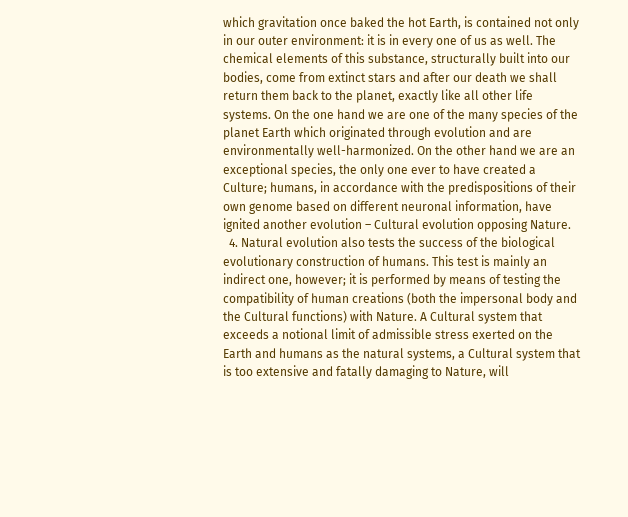which gravitation once baked the hot Earth, is contained not only in our outer environment: it is in every one of us as well. The chemical elements of this substance, structurally built into our bodies, come from extinct stars and after our death we shall return them back to the planet, exactly like all other life systems. On the one hand we are one of the many species of the planet Earth which originated through evolution and are environmentally well-harmonized. On the other hand we are an exceptional species, the only one ever to have created a Culture; humans, in accordance with the predispositions of their own genome based on different neuronal information, have ignited another evolution – Cultural evolution opposing Nature.
  4. Natural evolution also tests the success of the biological evolutionary construction of humans. This test is mainly an indirect one, however; it is performed by means of testing the compatibility of human creations (both the impersonal body and the Cultural functions) with Nature. A Cultural system that exceeds a notional limit of admissible stress exerted on the Earth and humans as the natural systems, a Cultural system that is too extensive and fatally damaging to Nature, will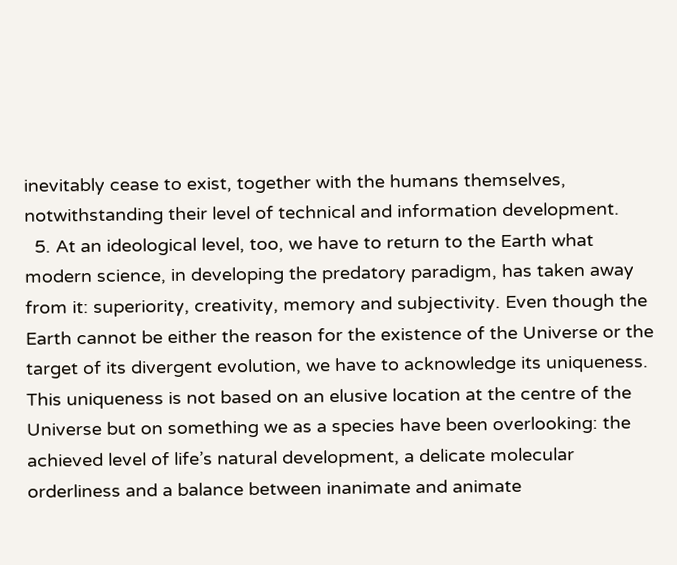inevitably cease to exist, together with the humans themselves, notwithstanding their level of technical and information development.
  5. At an ideological level, too, we have to return to the Earth what modern science, in developing the predatory paradigm, has taken away from it: superiority, creativity, memory and subjectivity. Even though the Earth cannot be either the reason for the existence of the Universe or the target of its divergent evolution, we have to acknowledge its uniqueness. This uniqueness is not based on an elusive location at the centre of the Universe but on something we as a species have been overlooking: the achieved level of life’s natural development, a delicate molecular orderliness and a balance between inanimate and animate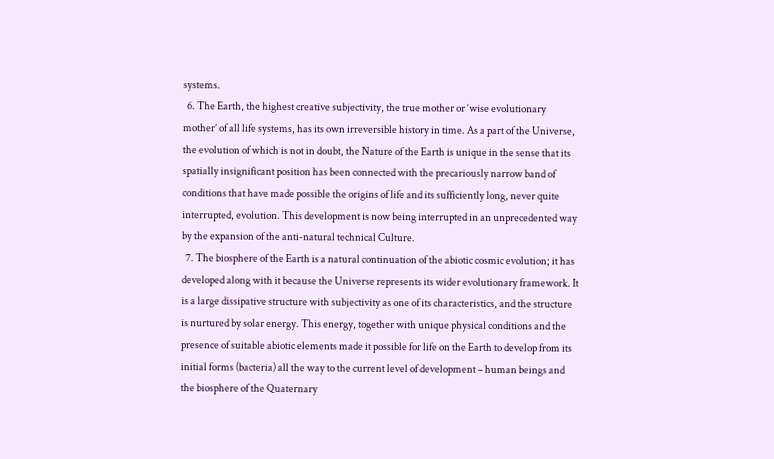systems.
  6. The Earth, the highest creative subjectivity, the true mother or ‘wise evolutionary mother’ of all life systems, has its own irreversible history in time. As a part of the Universe, the evolution of which is not in doubt, the Nature of the Earth is unique in the sense that its spatially insignificant position has been connected with the precariously narrow band of conditions that have made possible the origins of life and its sufficiently long, never quite interrupted, evolution. This development is now being interrupted in an unprecedented way by the expansion of the anti-natural technical Culture.
  7. The biosphere of the Earth is a natural continuation of the abiotic cosmic evolution; it has developed along with it because the Universe represents its wider evolutionary framework. It is a large dissipative structure with subjectivity as one of its characteristics, and the structure is nurtured by solar energy. This energy, together with unique physical conditions and the presence of suitable abiotic elements made it possible for life on the Earth to develop from its initial forms (bacteria) all the way to the current level of development – human beings and the biosphere of the Quaternary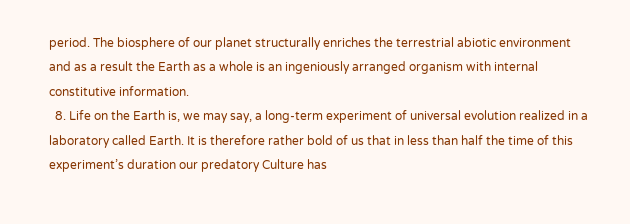period. The biosphere of our planet structurally enriches the terrestrial abiotic environment and as a result the Earth as a whole is an ingeniously arranged organism with internal constitutive information.
  8. Life on the Earth is, we may say, a long-term experiment of universal evolution realized in a laboratory called Earth. It is therefore rather bold of us that in less than half the time of this experiment’s duration our predatory Culture has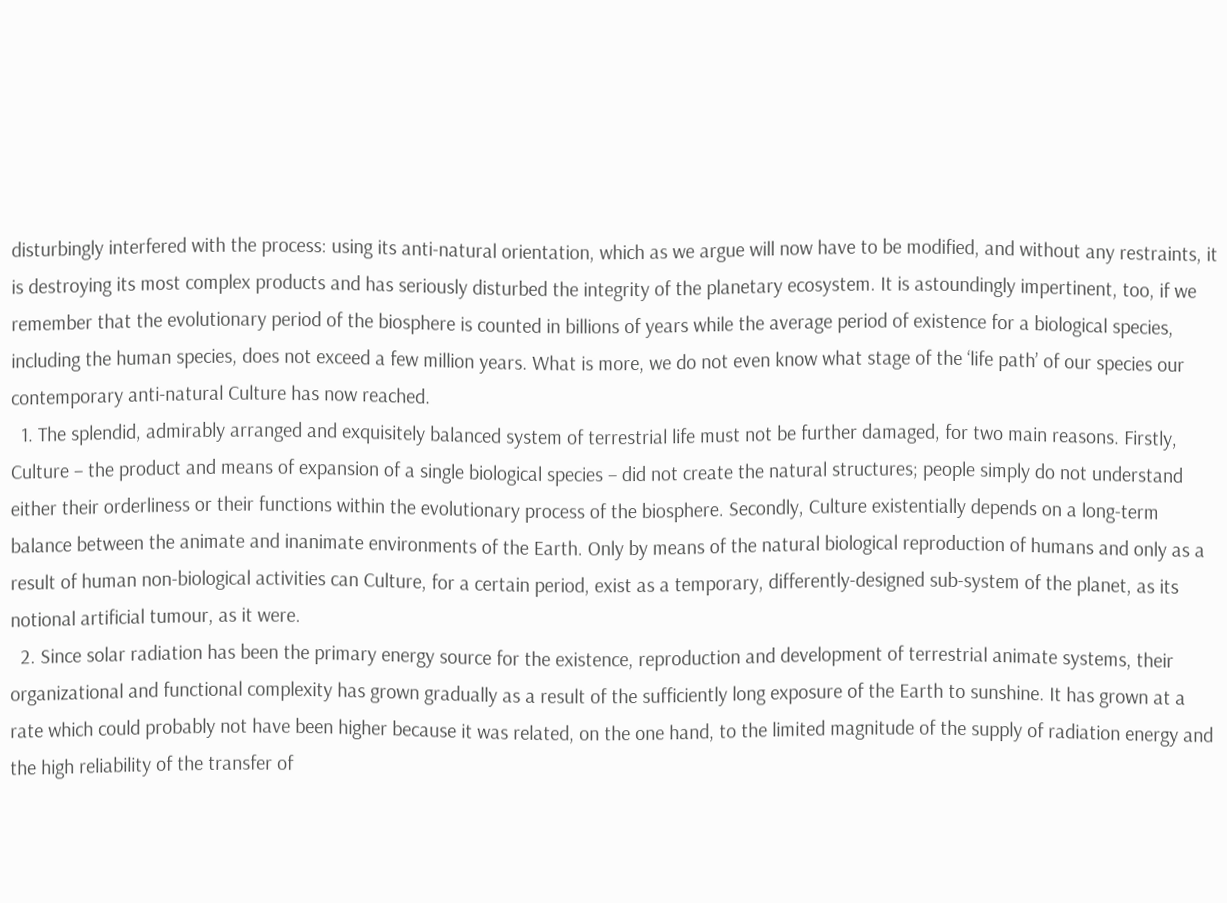disturbingly interfered with the process: using its anti-natural orientation, which as we argue will now have to be modified, and without any restraints, it is destroying its most complex products and has seriously disturbed the integrity of the planetary ecosystem. It is astoundingly impertinent, too, if we remember that the evolutionary period of the biosphere is counted in billions of years while the average period of existence for a biological species, including the human species, does not exceed a few million years. What is more, we do not even know what stage of the ‘life path’ of our species our contemporary anti-natural Culture has now reached.
  1. The splendid, admirably arranged and exquisitely balanced system of terrestrial life must not be further damaged, for two main reasons. Firstly, Culture – the product and means of expansion of a single biological species – did not create the natural structures; people simply do not understand either their orderliness or their functions within the evolutionary process of the biosphere. Secondly, Culture existentially depends on a long-term balance between the animate and inanimate environments of the Earth. Only by means of the natural biological reproduction of humans and only as a result of human non-biological activities can Culture, for a certain period, exist as a temporary, differently-designed sub-system of the planet, as its notional artificial tumour, as it were.
  2. Since solar radiation has been the primary energy source for the existence, reproduction and development of terrestrial animate systems, their organizational and functional complexity has grown gradually as a result of the sufficiently long exposure of the Earth to sunshine. It has grown at a rate which could probably not have been higher because it was related, on the one hand, to the limited magnitude of the supply of radiation energy and the high reliability of the transfer of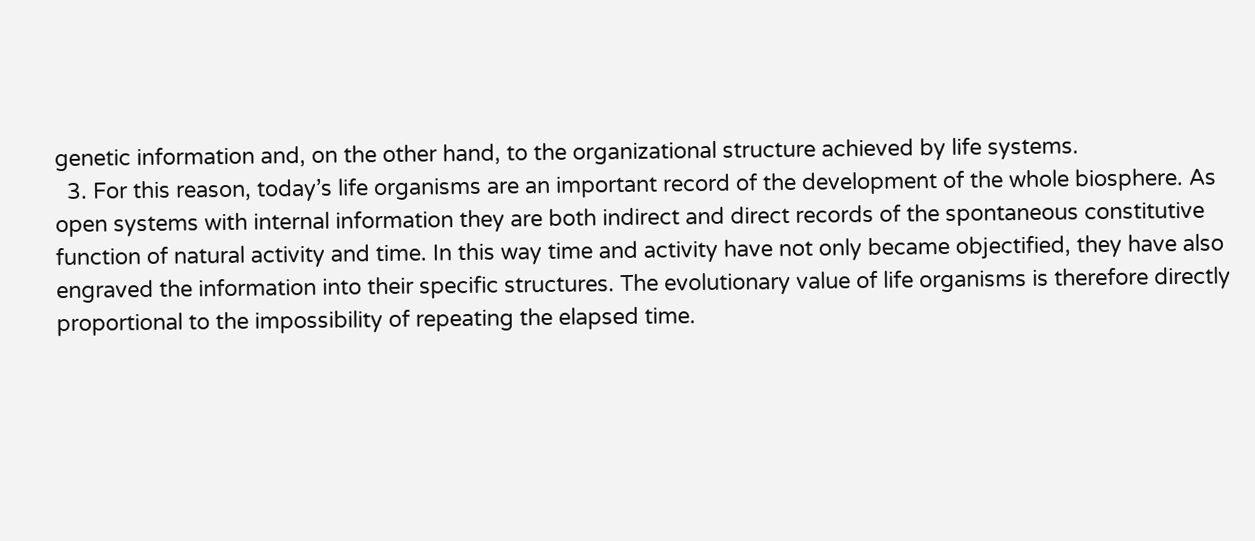genetic information and, on the other hand, to the organizational structure achieved by life systems.
  3. For this reason, today’s life organisms are an important record of the development of the whole biosphere. As open systems with internal information they are both indirect and direct records of the spontaneous constitutive function of natural activity and time. In this way time and activity have not only became objectified, they have also engraved the information into their specific structures. The evolutionary value of life organisms is therefore directly proportional to the impossibility of repeating the elapsed time.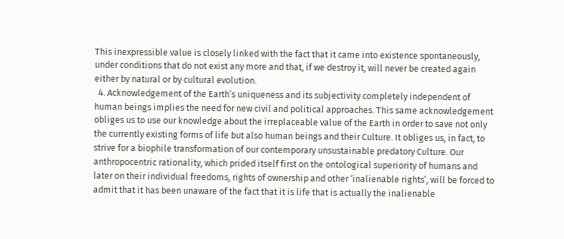This inexpressible value is closely linked with the fact that it came into existence spontaneously, under conditions that do not exist any more and that, if we destroy it, will never be created again either by natural or by cultural evolution.
  4. Acknowledgement of the Earth’s uniqueness and its subjectivity completely independent of human beings implies the need for new civil and political approaches. This same acknowledgement obliges us to use our knowledge about the irreplaceable value of the Earth in order to save not only the currently existing forms of life but also human beings and their Culture. It obliges us, in fact, to strive for a biophile transformation of our contemporary unsustainable predatory Culture. Our anthropocentric rationality, which prided itself first on the ontological superiority of humans and later on their individual freedoms, rights of ownership and other ‘inalienable rights’, will be forced to admit that it has been unaware of the fact that it is life that is actually the inalienable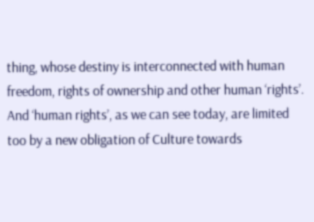thing, whose destiny is interconnected with human freedom, rights of ownership and other human ‘rights’. And ‘human rights’, as we can see today, are limited too by a new obligation of Culture towards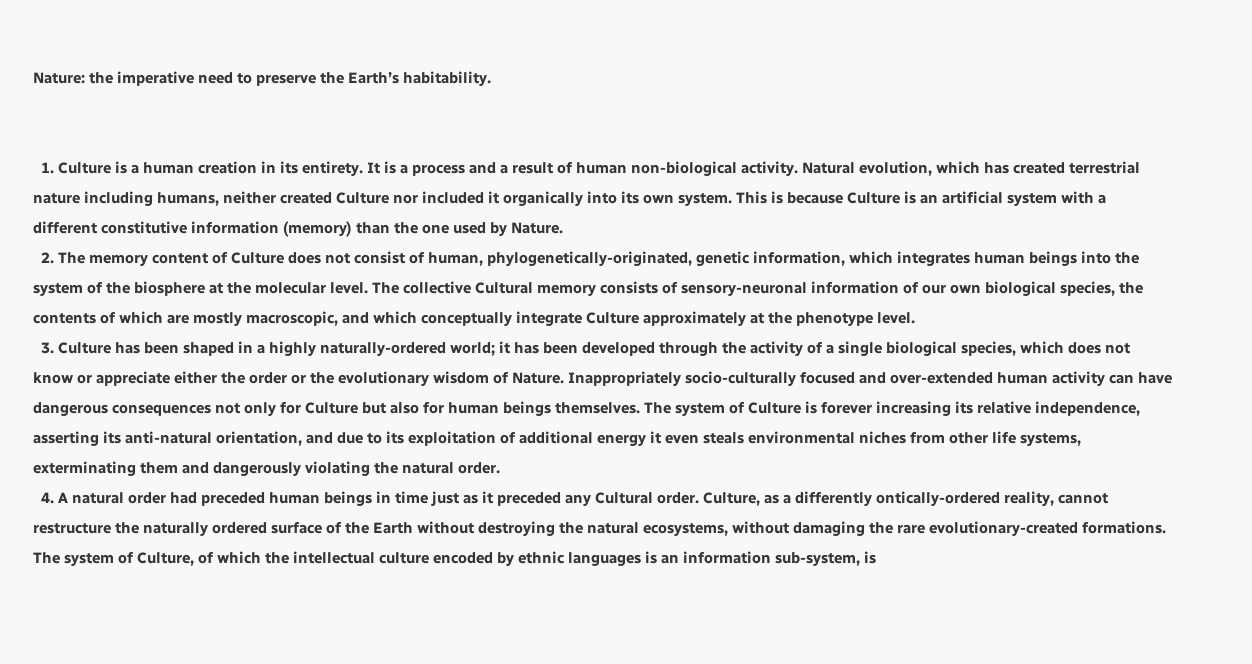Nature: the imperative need to preserve the Earth’s habitability.


  1. Culture is a human creation in its entirety. It is a process and a result of human non-biological activity. Natural evolution, which has created terrestrial nature including humans, neither created Culture nor included it organically into its own system. This is because Culture is an artificial system with a different constitutive information (memory) than the one used by Nature.
  2. The memory content of Culture does not consist of human, phylogenetically-originated, genetic information, which integrates human beings into the system of the biosphere at the molecular level. The collective Cultural memory consists of sensory-neuronal information of our own biological species, the contents of which are mostly macroscopic, and which conceptually integrate Culture approximately at the phenotype level.
  3. Culture has been shaped in a highly naturally-ordered world; it has been developed through the activity of a single biological species, which does not know or appreciate either the order or the evolutionary wisdom of Nature. Inappropriately socio-culturally focused and over-extended human activity can have dangerous consequences not only for Culture but also for human beings themselves. The system of Culture is forever increasing its relative independence, asserting its anti-natural orientation, and due to its exploitation of additional energy it even steals environmental niches from other life systems, exterminating them and dangerously violating the natural order.
  4. A natural order had preceded human beings in time just as it preceded any Cultural order. Culture, as a differently ontically-ordered reality, cannot restructure the naturally ordered surface of the Earth without destroying the natural ecosystems, without damaging the rare evolutionary-created formations. The system of Culture, of which the intellectual culture encoded by ethnic languages is an information sub-system, is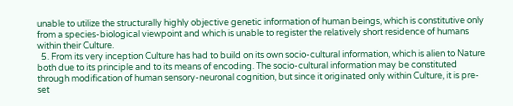unable to utilize the structurally highly objective genetic information of human beings, which is constitutive only from a species-biological viewpoint and which is unable to register the relatively short residence of humans within their Culture.
  5. From its very inception Culture has had to build on its own socio-cultural information, which is alien to Nature both due to its principle and to its means of encoding. The socio-cultural information may be constituted through modification of human sensory-neuronal cognition, but since it originated only within Culture, it is pre-set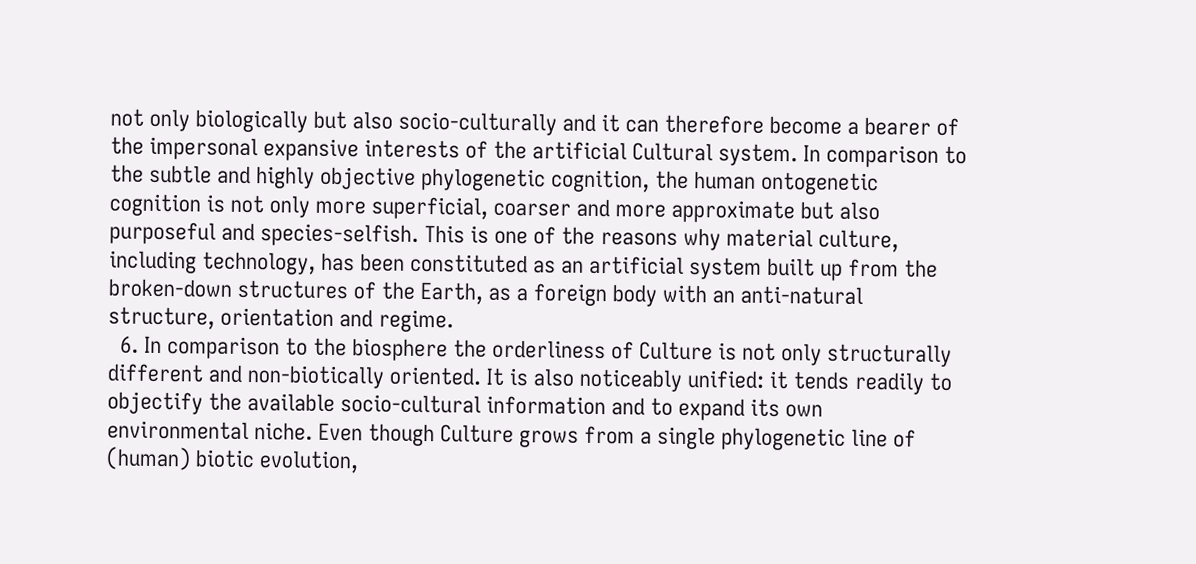not only biologically but also socio-culturally and it can therefore become a bearer of the impersonal expansive interests of the artificial Cultural system. In comparison to the subtle and highly objective phylogenetic cognition, the human ontogenetic cognition is not only more superficial, coarser and more approximate but also purposeful and species-selfish. This is one of the reasons why material culture, including technology, has been constituted as an artificial system built up from the broken-down structures of the Earth, as a foreign body with an anti-natural structure, orientation and regime.
  6. In comparison to the biosphere the orderliness of Culture is not only structurally different and non-biotically oriented. It is also noticeably unified: it tends readily to objectify the available socio-cultural information and to expand its own environmental niche. Even though Culture grows from a single phylogenetic line of (human) biotic evolution,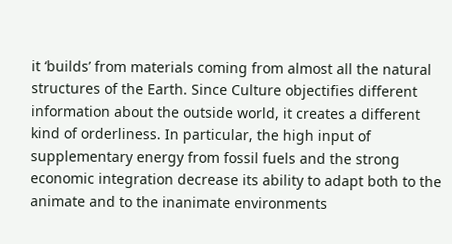it ‘builds’ from materials coming from almost all the natural structures of the Earth. Since Culture objectifies different information about the outside world, it creates a different kind of orderliness. In particular, the high input of supplementary energy from fossil fuels and the strong economic integration decrease its ability to adapt both to the animate and to the inanimate environments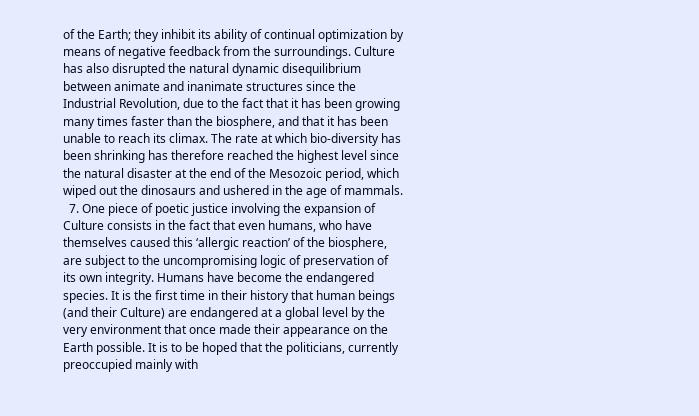of the Earth; they inhibit its ability of continual optimization by means of negative feedback from the surroundings. Culture has also disrupted the natural dynamic disequilibrium between animate and inanimate structures since the Industrial Revolution, due to the fact that it has been growing many times faster than the biosphere, and that it has been unable to reach its climax. The rate at which bio-diversity has been shrinking has therefore reached the highest level since the natural disaster at the end of the Mesozoic period, which wiped out the dinosaurs and ushered in the age of mammals.
  7. One piece of poetic justice involving the expansion of Culture consists in the fact that even humans, who have themselves caused this ‘allergic reaction’ of the biosphere, are subject to the uncompromising logic of preservation of its own integrity. Humans have become the endangered species. It is the first time in their history that human beings (and their Culture) are endangered at a global level by the very environment that once made their appearance on the Earth possible. It is to be hoped that the politicians, currently preoccupied mainly with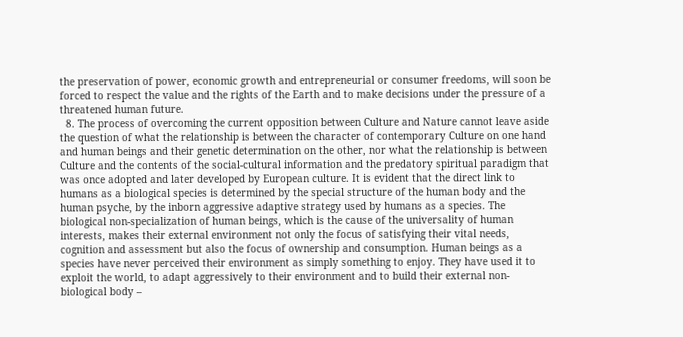the preservation of power, economic growth and entrepreneurial or consumer freedoms, will soon be forced to respect the value and the rights of the Earth and to make decisions under the pressure of a threatened human future.
  8. The process of overcoming the current opposition between Culture and Nature cannot leave aside the question of what the relationship is between the character of contemporary Culture on one hand and human beings and their genetic determination on the other, nor what the relationship is between Culture and the contents of the social-cultural information and the predatory spiritual paradigm that was once adopted and later developed by European culture. It is evident that the direct link to humans as a biological species is determined by the special structure of the human body and the human psyche, by the inborn aggressive adaptive strategy used by humans as a species. The biological non-specialization of human beings, which is the cause of the universality of human interests, makes their external environment not only the focus of satisfying their vital needs, cognition and assessment but also the focus of ownership and consumption. Human beings as a species have never perceived their environment as simply something to enjoy. They have used it to exploit the world, to adapt aggressively to their environment and to build their external non-biological body –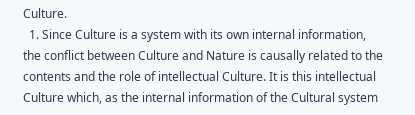Culture.
  1. Since Culture is a system with its own internal information, the conflict between Culture and Nature is causally related to the contents and the role of intellectual Culture. It is this intellectual Culture which, as the internal information of the Cultural system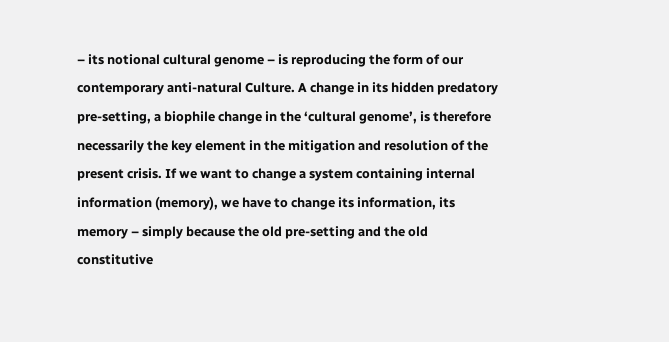– its notional cultural genome – is reproducing the form of our contemporary anti-natural Culture. A change in its hidden predatory pre-setting, a biophile change in the ‘cultural genome’, is therefore necessarily the key element in the mitigation and resolution of the present crisis. If we want to change a system containing internal information (memory), we have to change its information, its memory – simply because the old pre-setting and the old constitutive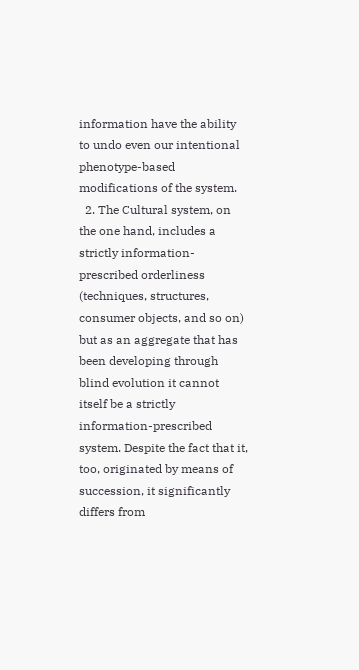information have the ability to undo even our intentional phenotype-based modifications of the system.
  2. The Cultural system, on the one hand, includes a strictly information-prescribed orderliness (techniques, structures, consumer objects, and so on) but as an aggregate that has been developing through blind evolution it cannot itself be a strictly information-prescribed system. Despite the fact that it, too, originated by means of succession, it significantly differs from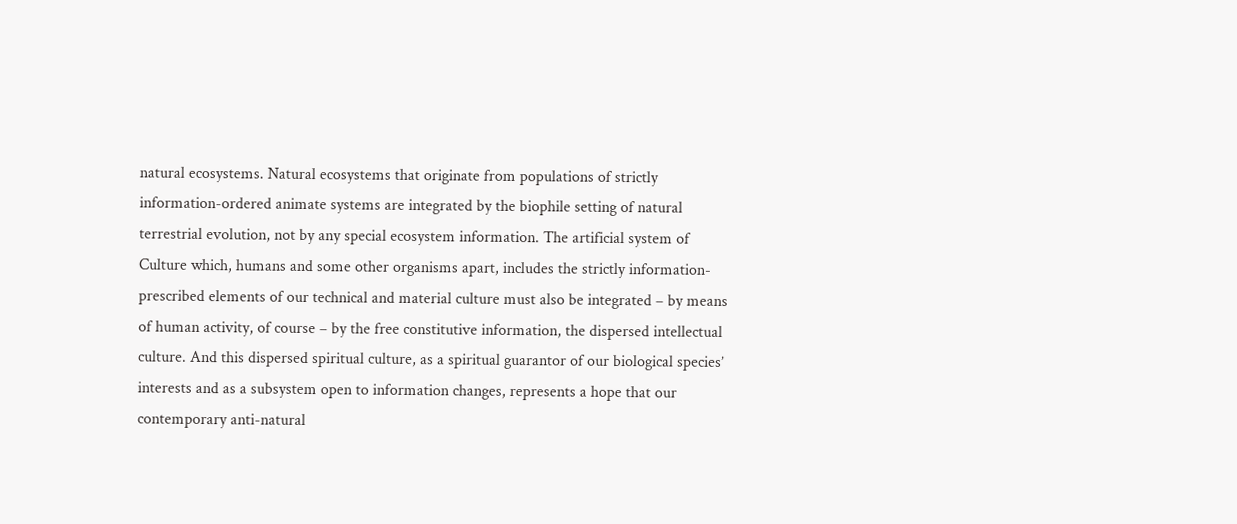natural ecosystems. Natural ecosystems that originate from populations of strictly information-ordered animate systems are integrated by the biophile setting of natural terrestrial evolution, not by any special ecosystem information. The artificial system of Culture which, humans and some other organisms apart, includes the strictly information-prescribed elements of our technical and material culture must also be integrated – by means of human activity, of course – by the free constitutive information, the dispersed intellectual culture. And this dispersed spiritual culture, as a spiritual guarantor of our biological species’ interests and as a subsystem open to information changes, represents a hope that our contemporary anti-natural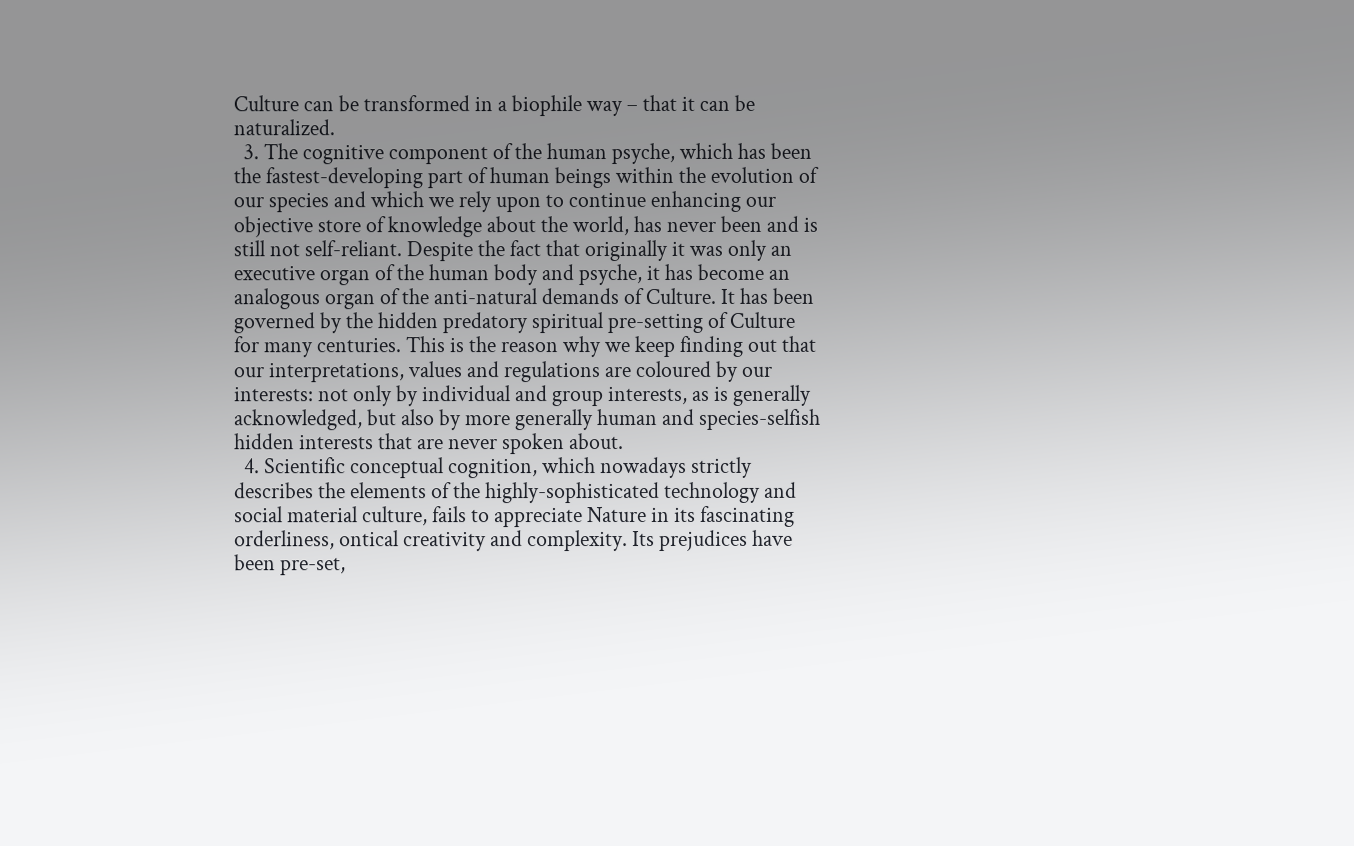Culture can be transformed in a biophile way – that it can be naturalized.
  3. The cognitive component of the human psyche, which has been the fastest-developing part of human beings within the evolution of our species and which we rely upon to continue enhancing our objective store of knowledge about the world, has never been and is still not self-reliant. Despite the fact that originally it was only an executive organ of the human body and psyche, it has become an analogous organ of the anti-natural demands of Culture. It has been governed by the hidden predatory spiritual pre-setting of Culture for many centuries. This is the reason why we keep finding out that our interpretations, values and regulations are coloured by our interests: not only by individual and group interests, as is generally acknowledged, but also by more generally human and species-selfish hidden interests that are never spoken about.
  4. Scientific conceptual cognition, which nowadays strictly describes the elements of the highly-sophisticated technology and social material culture, fails to appreciate Nature in its fascinating orderliness, ontical creativity and complexity. Its prejudices have been pre-set,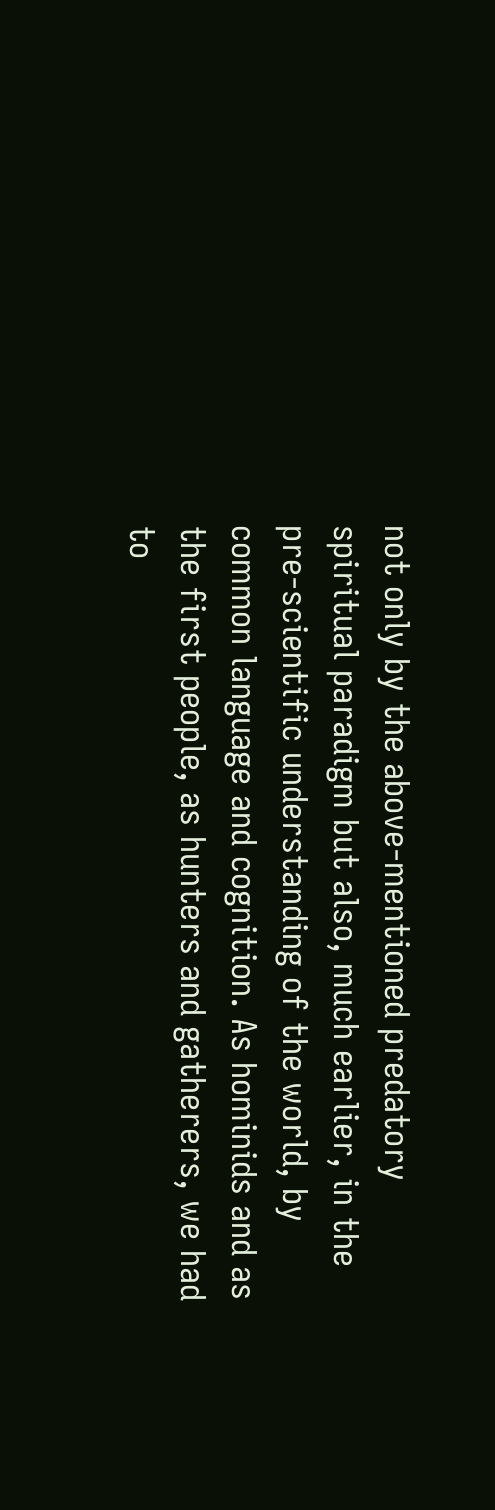not only by the above-mentioned predatory spiritual paradigm but also, much earlier, in the pre-scientific understanding of the world, by common language and cognition. As hominids and as the first people, as hunters and gatherers, we had to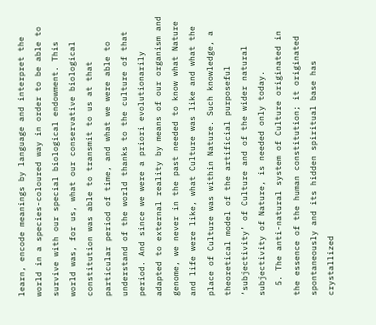learn, encode meanings by language and interpret the world in a species-coloured way in order to be able to survive with our special biological endowment. This world was, for us, what our conservative biological constitution was able to transmit to us at that particular period of time, and what we were able to understand of the world thanks to the culture of that period. And since we were a priori evolutionarily adapted to external reality by means of our organism and genome, we never in the past needed to know what Nature and life were like, what Culture was like and what the place of Culture was within Nature. Such knowledge, a theoretical model of the artificial purposeful ‘subjectivity’ of Culture and of the wider natural subjectivity of Nature, is needed only today.
  5. The anti-natural system of Culture originated in the essence of the human constitution; it originated spontaneously and its hidden spiritual base has crystallized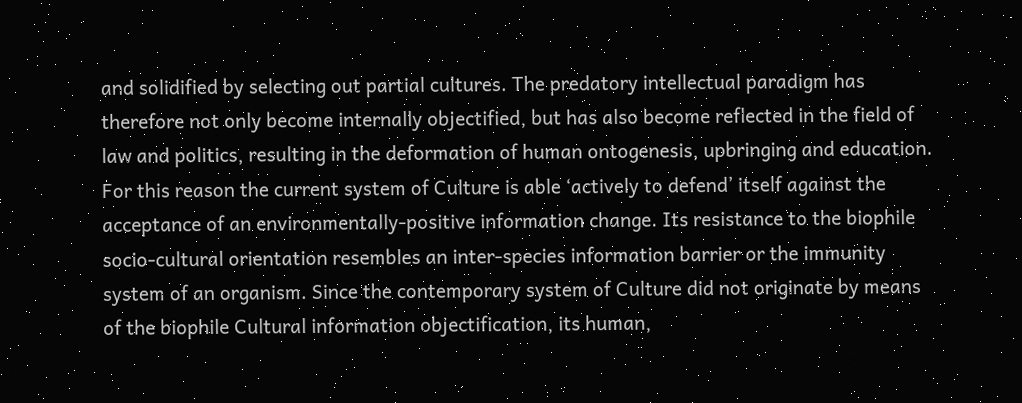and solidified by selecting out partial cultures. The predatory intellectual paradigm has therefore not only become internally objectified, but has also become reflected in the field of law and politics, resulting in the deformation of human ontogenesis, upbringing and education. For this reason the current system of Culture is able ‘actively to defend’ itself against the acceptance of an environmentally-positive information change. Its resistance to the biophile socio-cultural orientation resembles an inter-species information barrier or the immunity system of an organism. Since the contemporary system of Culture did not originate by means of the biophile Cultural information objectification, its human,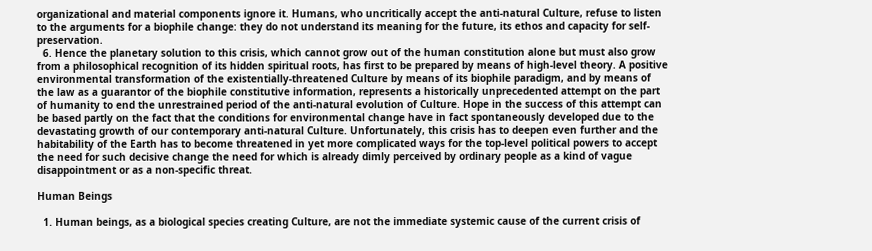organizational and material components ignore it. Humans, who uncritically accept the anti-natural Culture, refuse to listen to the arguments for a biophile change: they do not understand its meaning for the future, its ethos and capacity for self-preservation.
  6. Hence the planetary solution to this crisis, which cannot grow out of the human constitution alone but must also grow from a philosophical recognition of its hidden spiritual roots, has first to be prepared by means of high-level theory. A positive environmental transformation of the existentially-threatened Culture by means of its biophile paradigm, and by means of the law as a guarantor of the biophile constitutive information, represents a historically unprecedented attempt on the part of humanity to end the unrestrained period of the anti-natural evolution of Culture. Hope in the success of this attempt can be based partly on the fact that the conditions for environmental change have in fact spontaneously developed due to the devastating growth of our contemporary anti-natural Culture. Unfortunately, this crisis has to deepen even further and the habitability of the Earth has to become threatened in yet more complicated ways for the top-level political powers to accept the need for such decisive change the need for which is already dimly perceived by ordinary people as a kind of vague disappointment or as a non-specific threat.

Human Beings

  1. Human beings, as a biological species creating Culture, are not the immediate systemic cause of the current crisis of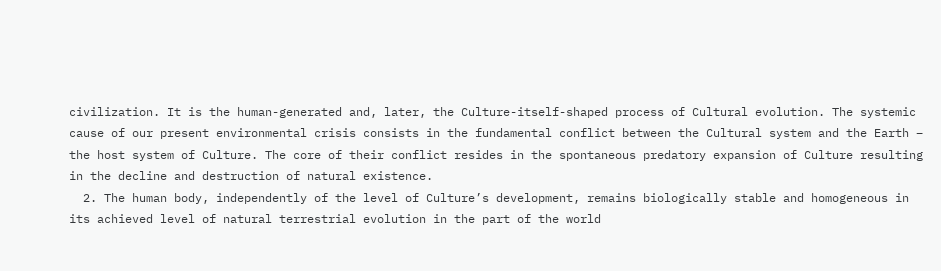civilization. It is the human-generated and, later, the Culture-itself-shaped process of Cultural evolution. The systemic cause of our present environmental crisis consists in the fundamental conflict between the Cultural system and the Earth – the host system of Culture. The core of their conflict resides in the spontaneous predatory expansion of Culture resulting in the decline and destruction of natural existence.
  2. The human body, independently of the level of Culture’s development, remains biologically stable and homogeneous in its achieved level of natural terrestrial evolution in the part of the world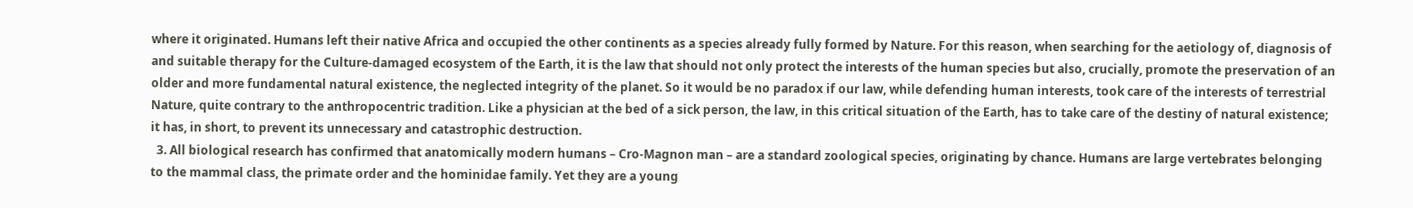where it originated. Humans left their native Africa and occupied the other continents as a species already fully formed by Nature. For this reason, when searching for the aetiology of, diagnosis of and suitable therapy for the Culture-damaged ecosystem of the Earth, it is the law that should not only protect the interests of the human species but also, crucially, promote the preservation of an older and more fundamental natural existence, the neglected integrity of the planet. So it would be no paradox if our law, while defending human interests, took care of the interests of terrestrial Nature, quite contrary to the anthropocentric tradition. Like a physician at the bed of a sick person, the law, in this critical situation of the Earth, has to take care of the destiny of natural existence; it has, in short, to prevent its unnecessary and catastrophic destruction.
  3. All biological research has confirmed that anatomically modern humans – Cro-Magnon man – are a standard zoological species, originating by chance. Humans are large vertebrates belonging to the mammal class, the primate order and the hominidae family. Yet they are a young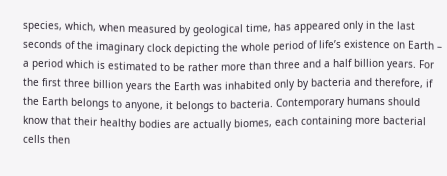species, which, when measured by geological time, has appeared only in the last seconds of the imaginary clock depicting the whole period of life’s existence on Earth – a period which is estimated to be rather more than three and a half billion years. For the first three billion years the Earth was inhabited only by bacteria and therefore, if the Earth belongs to anyone, it belongs to bacteria. Contemporary humans should know that their healthy bodies are actually biomes, each containing more bacterial cells then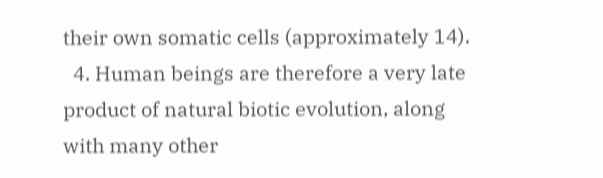their own somatic cells (approximately 14).
  4. Human beings are therefore a very late product of natural biotic evolution, along with many other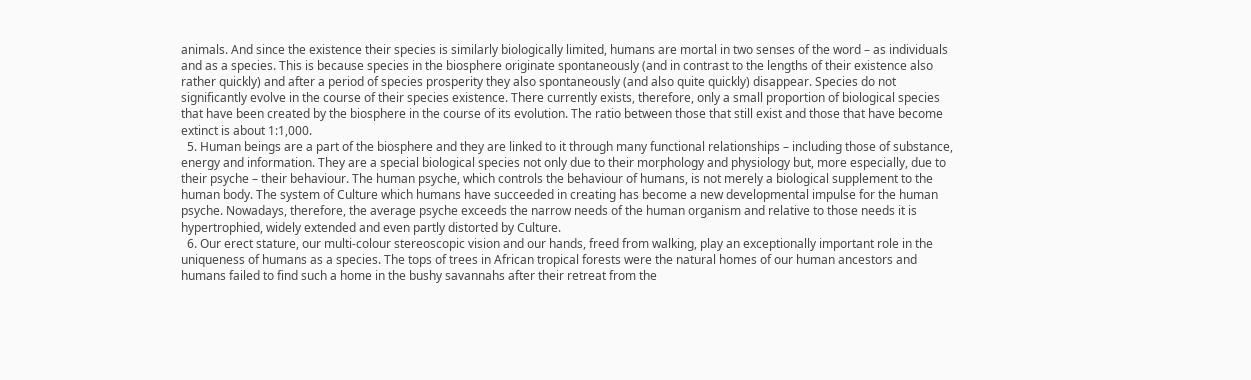animals. And since the existence their species is similarly biologically limited, humans are mortal in two senses of the word – as individuals and as a species. This is because species in the biosphere originate spontaneously (and in contrast to the lengths of their existence also rather quickly) and after a period of species prosperity they also spontaneously (and also quite quickly) disappear. Species do not significantly evolve in the course of their species existence. There currently exists, therefore, only a small proportion of biological species that have been created by the biosphere in the course of its evolution. The ratio between those that still exist and those that have become extinct is about 1:1,000.
  5. Human beings are a part of the biosphere and they are linked to it through many functional relationships – including those of substance, energy and information. They are a special biological species not only due to their morphology and physiology but, more especially, due to their psyche – their behaviour. The human psyche, which controls the behaviour of humans, is not merely a biological supplement to the human body. The system of Culture which humans have succeeded in creating has become a new developmental impulse for the human psyche. Nowadays, therefore, the average psyche exceeds the narrow needs of the human organism and relative to those needs it is hypertrophied, widely extended and even partly distorted by Culture.
  6. Our erect stature, our multi-colour stereoscopic vision and our hands, freed from walking, play an exceptionally important role in the uniqueness of humans as a species. The tops of trees in African tropical forests were the natural homes of our human ancestors and humans failed to find such a home in the bushy savannahs after their retreat from the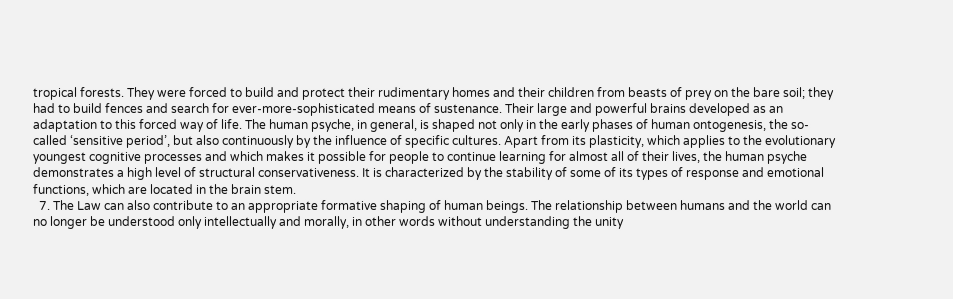tropical forests. They were forced to build and protect their rudimentary homes and their children from beasts of prey on the bare soil; they had to build fences and search for ever-more-sophisticated means of sustenance. Their large and powerful brains developed as an adaptation to this forced way of life. The human psyche, in general, is shaped not only in the early phases of human ontogenesis, the so-called ‘sensitive period’, but also continuously by the influence of specific cultures. Apart from its plasticity, which applies to the evolutionary youngest cognitive processes and which makes it possible for people to continue learning for almost all of their lives, the human psyche demonstrates a high level of structural conservativeness. It is characterized by the stability of some of its types of response and emotional functions, which are located in the brain stem.
  7. The Law can also contribute to an appropriate formative shaping of human beings. The relationship between humans and the world can no longer be understood only intellectually and morally, in other words without understanding the unity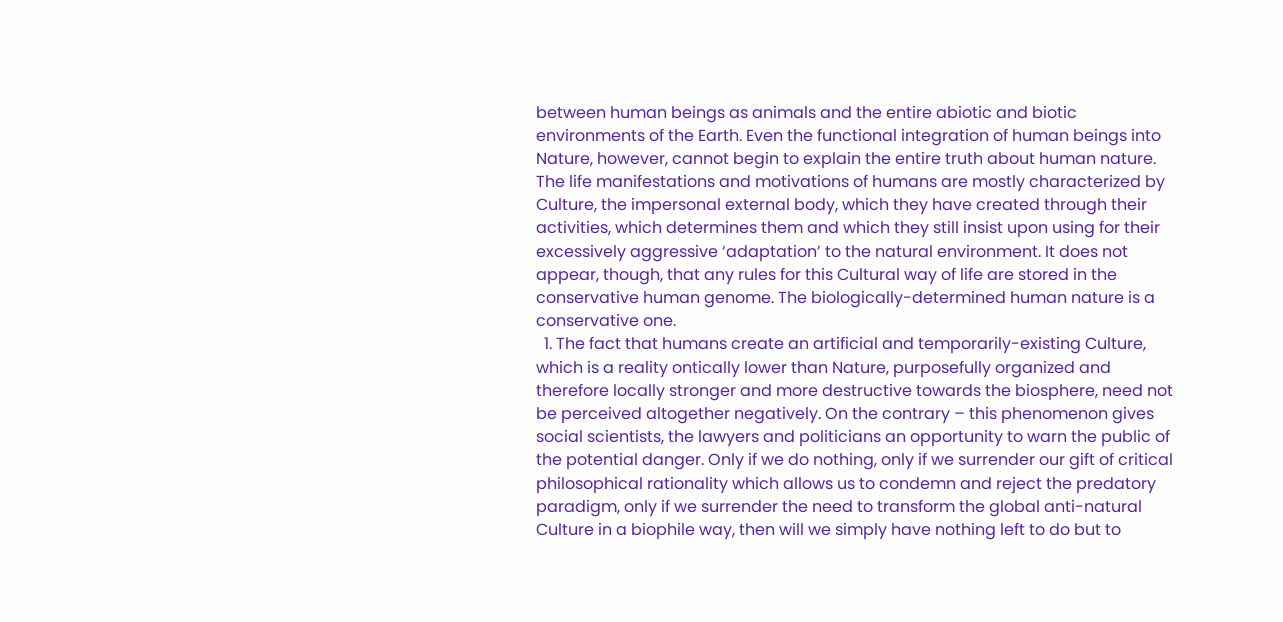between human beings as animals and the entire abiotic and biotic environments of the Earth. Even the functional integration of human beings into Nature, however, cannot begin to explain the entire truth about human nature. The life manifestations and motivations of humans are mostly characterized by Culture, the impersonal external body, which they have created through their activities, which determines them and which they still insist upon using for their excessively aggressive ‘adaptation’ to the natural environment. It does not appear, though, that any rules for this Cultural way of life are stored in the conservative human genome. The biologically-determined human nature is a conservative one.
  1. The fact that humans create an artificial and temporarily-existing Culture, which is a reality ontically lower than Nature, purposefully organized and therefore locally stronger and more destructive towards the biosphere, need not be perceived altogether negatively. On the contrary – this phenomenon gives social scientists, the lawyers and politicians an opportunity to warn the public of the potential danger. Only if we do nothing, only if we surrender our gift of critical philosophical rationality which allows us to condemn and reject the predatory paradigm, only if we surrender the need to transform the global anti-natural Culture in a biophile way, then will we simply have nothing left to do but to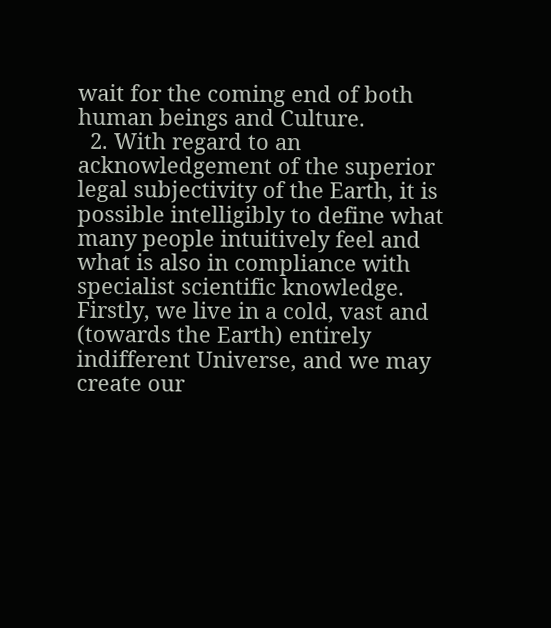wait for the coming end of both human beings and Culture.
  2. With regard to an acknowledgement of the superior legal subjectivity of the Earth, it is possible intelligibly to define what many people intuitively feel and what is also in compliance with specialist scientific knowledge. Firstly, we live in a cold, vast and (towards the Earth) entirely indifferent Universe, and we may create our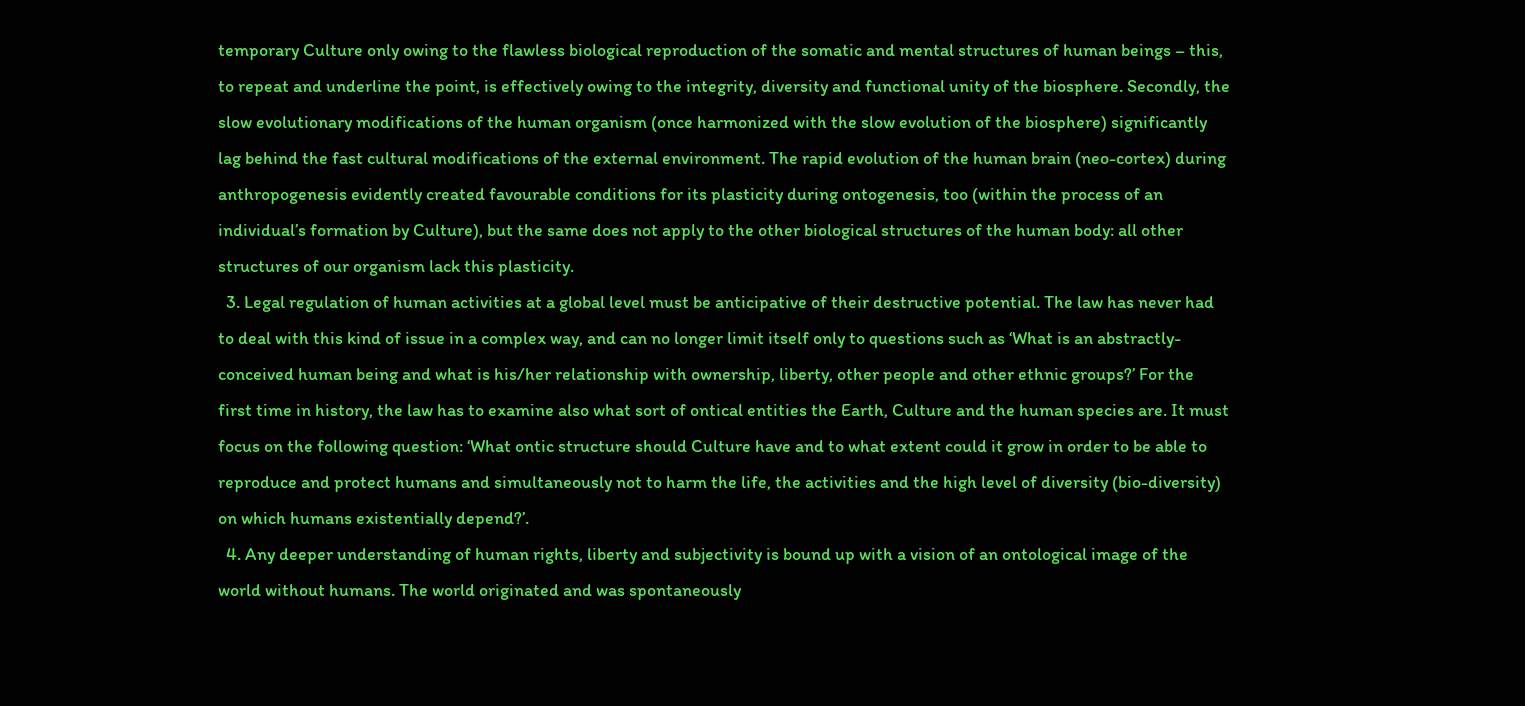temporary Culture only owing to the flawless biological reproduction of the somatic and mental structures of human beings – this, to repeat and underline the point, is effectively owing to the integrity, diversity and functional unity of the biosphere. Secondly, the slow evolutionary modifications of the human organism (once harmonized with the slow evolution of the biosphere) significantly lag behind the fast cultural modifications of the external environment. The rapid evolution of the human brain (neo-cortex) during anthropogenesis evidently created favourable conditions for its plasticity during ontogenesis, too (within the process of an individual’s formation by Culture), but the same does not apply to the other biological structures of the human body: all other structures of our organism lack this plasticity.
  3. Legal regulation of human activities at a global level must be anticipative of their destructive potential. The law has never had to deal with this kind of issue in a complex way, and can no longer limit itself only to questions such as ‘What is an abstractly-conceived human being and what is his/her relationship with ownership, liberty, other people and other ethnic groups?’ For the first time in history, the law has to examine also what sort of ontical entities the Earth, Culture and the human species are. It must focus on the following question: ‘What ontic structure should Culture have and to what extent could it grow in order to be able to reproduce and protect humans and simultaneously not to harm the life, the activities and the high level of diversity (bio-diversity) on which humans existentially depend?’.
  4. Any deeper understanding of human rights, liberty and subjectivity is bound up with a vision of an ontological image of the world without humans. The world originated and was spontaneously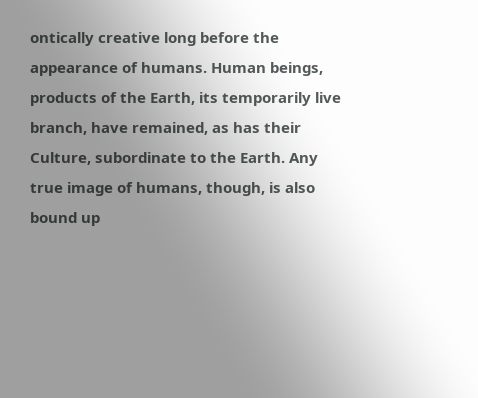ontically creative long before the appearance of humans. Human beings, products of the Earth, its temporarily live branch, have remained, as has their Culture, subordinate to the Earth. Any true image of humans, though, is also bound up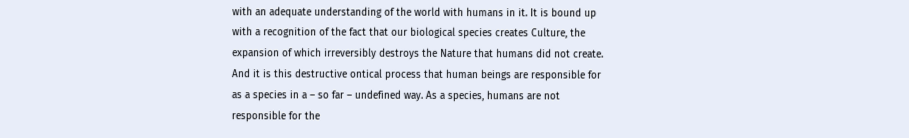with an adequate understanding of the world with humans in it. It is bound up with a recognition of the fact that our biological species creates Culture, the expansion of which irreversibly destroys the Nature that humans did not create. And it is this destructive ontical process that human beings are responsible for as a species in a – so far – undefined way. As a species, humans are not responsible for the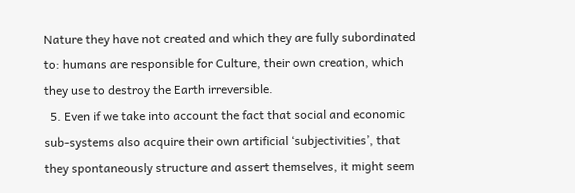Nature they have not created and which they are fully subordinated to: humans are responsible for Culture, their own creation, which they use to destroy the Earth irreversible.
  5. Even if we take into account the fact that social and economic sub-systems also acquire their own artificial ‘subjectivities’, that they spontaneously structure and assert themselves, it might seem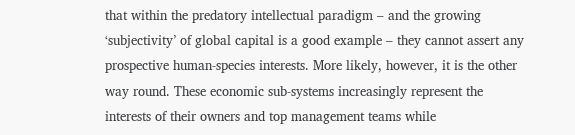that within the predatory intellectual paradigm – and the growing ‘subjectivity’ of global capital is a good example – they cannot assert any prospective human-species interests. More likely, however, it is the other way round. These economic sub-systems increasingly represent the interests of their owners and top management teams while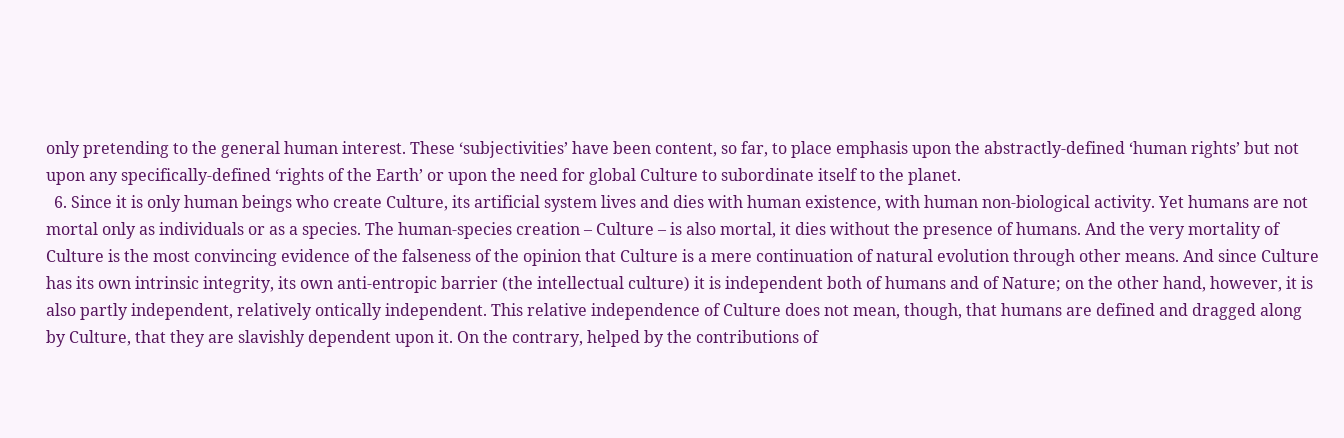only pretending to the general human interest. These ‘subjectivities’ have been content, so far, to place emphasis upon the abstractly-defined ‘human rights’ but not upon any specifically-defined ‘rights of the Earth’ or upon the need for global Culture to subordinate itself to the planet.
  6. Since it is only human beings who create Culture, its artificial system lives and dies with human existence, with human non-biological activity. Yet humans are not mortal only as individuals or as a species. The human-species creation – Culture – is also mortal, it dies without the presence of humans. And the very mortality of Culture is the most convincing evidence of the falseness of the opinion that Culture is a mere continuation of natural evolution through other means. And since Culture has its own intrinsic integrity, its own anti-entropic barrier (the intellectual culture) it is independent both of humans and of Nature; on the other hand, however, it is also partly independent, relatively ontically independent. This relative independence of Culture does not mean, though, that humans are defined and dragged along by Culture, that they are slavishly dependent upon it. On the contrary, helped by the contributions of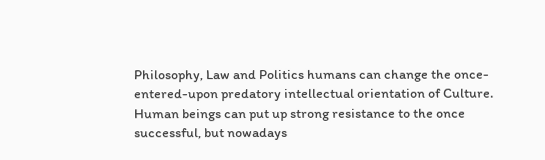Philosophy, Law and Politics humans can change the once-entered-upon predatory intellectual orientation of Culture. Human beings can put up strong resistance to the once successful, but nowadays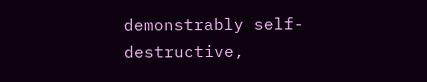demonstrably self-destructive,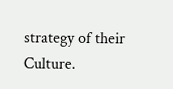strategy of their Culture.